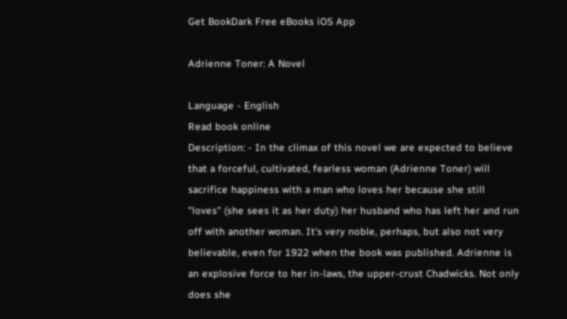Get BookDark Free eBooks iOS App

Adrienne Toner: A Novel

Language - English
Read book online
Description: - In the climax of this novel we are expected to believe that a forceful, cultivated, fearless woman (Adrienne Toner) will sacrifice happiness with a man who loves her because she still "loves" (she sees it as her duty) her husband who has left her and run off with another woman. It's very noble, perhaps, but also not very believable, even for 1922 when the book was published. Adrienne is an explosive force to her in-laws, the upper-crust Chadwicks. Not only does she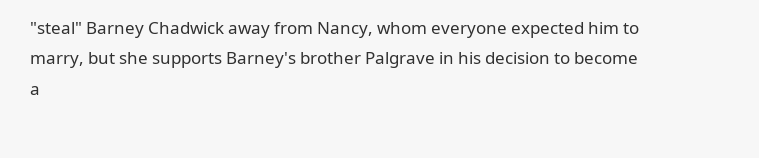"steal" Barney Chadwick away from Nancy, whom everyone expected him to marry, but she supports Barney's brother Palgrave in his decision to become a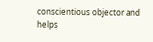conscientious objector and helps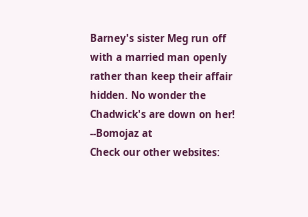Barney's sister Meg run off with a married man openly rather than keep their affair hidden. No wonder the Chadwick's are down on her! --Bomojaz at
Check our other websites: